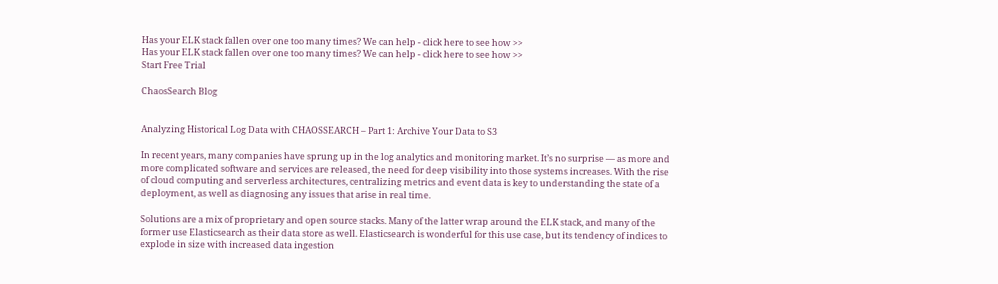Has your ELK stack fallen over one too many times? We can help - click here to see how >>
Has your ELK stack fallen over one too many times? We can help - click here to see how >>
Start Free Trial

ChaosSearch Blog


Analyzing Historical Log Data with CHAOSSEARCH – Part 1: Archive Your Data to S3

In recent years, many companies have sprung up in the log analytics and monitoring market. It’s no surprise — as more and more complicated software and services are released, the need for deep visibility into those systems increases. With the rise of cloud computing and serverless architectures, centralizing metrics and event data is key to understanding the state of a deployment, as well as diagnosing any issues that arise in real time.

Solutions are a mix of proprietary and open source stacks. Many of the latter wrap around the ELK stack, and many of the former use Elasticsearch as their data store as well. Elasticsearch is wonderful for this use case, but its tendency of indices to explode in size with increased data ingestion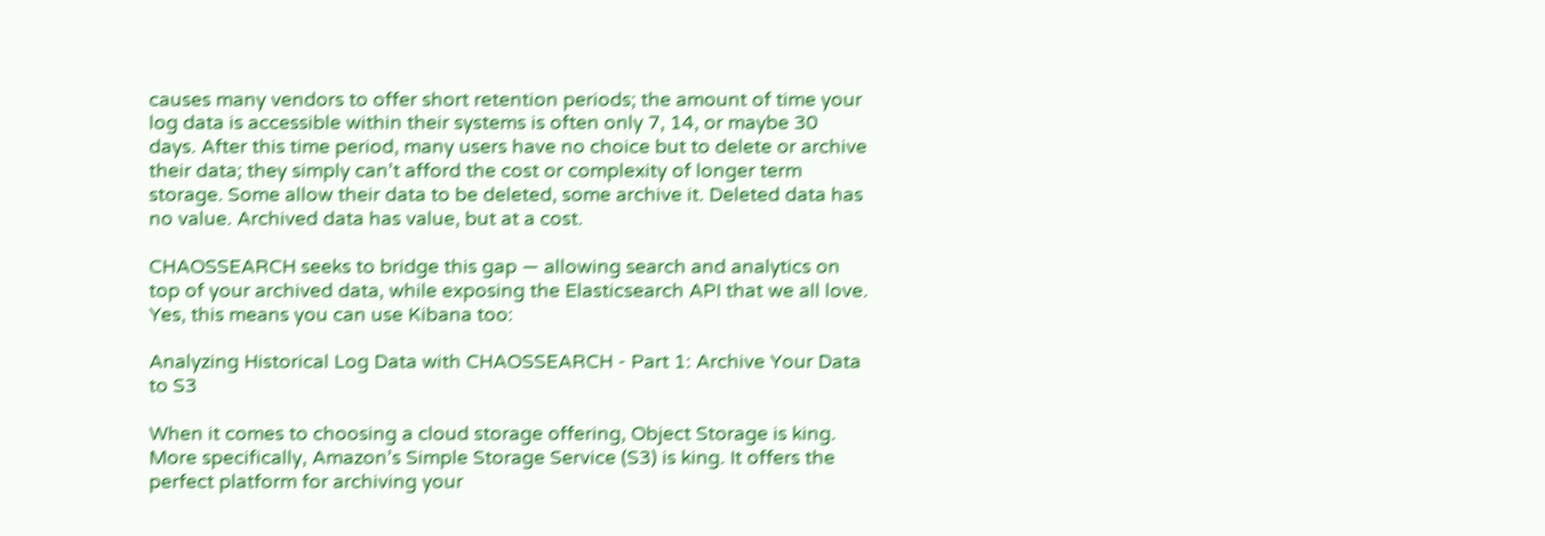causes many vendors to offer short retention periods; the amount of time your log data is accessible within their systems is often only 7, 14, or maybe 30 days. After this time period, many users have no choice but to delete or archive their data; they simply can’t afford the cost or complexity of longer term storage. Some allow their data to be deleted, some archive it. Deleted data has no value. Archived data has value, but at a cost.

CHAOSSEARCH seeks to bridge this gap — allowing search and analytics on top of your archived data, while exposing the Elasticsearch API that we all love. Yes, this means you can use Kibana too:

Analyzing Historical Log Data with CHAOSSEARCH - Part 1: Archive Your Data to S3

When it comes to choosing a cloud storage offering, Object Storage is king. More specifically, Amazon’s Simple Storage Service (S3) is king. It offers the perfect platform for archiving your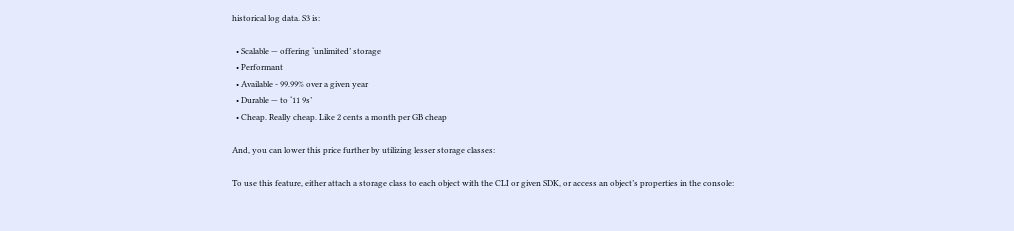historical log data. S3 is:

  • Scalable — offering ‘unlimited’ storage
  • Performant
  • Available - 99.99% over a given year
  • Durable — to ‘11 9s’
  • Cheap. Really cheap. Like 2 cents a month per GB cheap

And, you can lower this price further by utilizing lesser storage classes:

To use this feature, either attach a storage class to each object with the CLI or given SDK, or access an object’s properties in the console: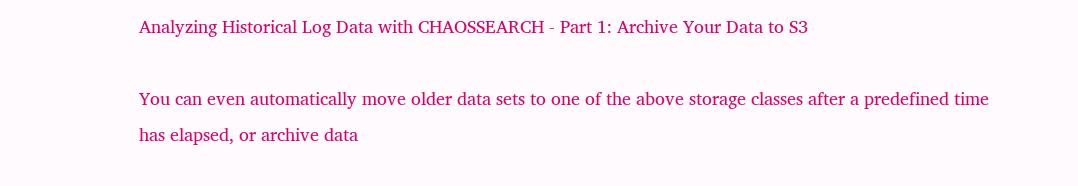Analyzing Historical Log Data with CHAOSSEARCH - Part 1: Archive Your Data to S3

You can even automatically move older data sets to one of the above storage classes after a predefined time has elapsed, or archive data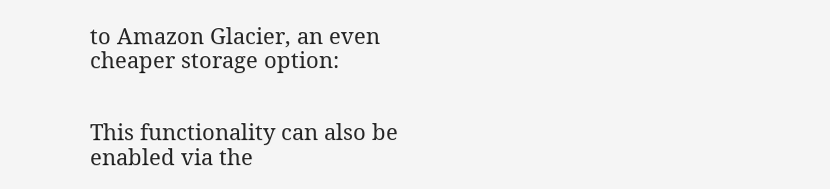to Amazon Glacier, an even cheaper storage option:


This functionality can also be enabled via the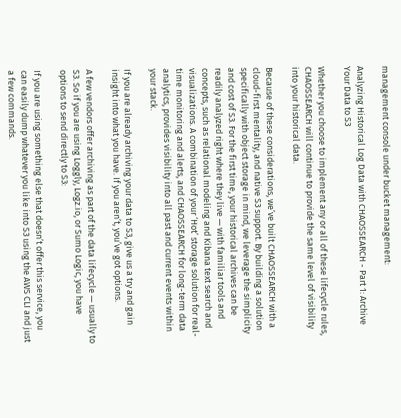management console under bucket management:

Analyzing Historical Log Data with CHAOSSEARCH - Part 1: Archive Your Data to S3

Whether you choose to implement any or all of these lifecycle rules, CHAOSSEARCH will continue to provide the same level of visibility into your historical data.

Because of these considerations, we’ve built CHAOSSEARCH with a cloud-first mentality, and native S3 support. By building a solution specifically with object storage in mind, we leverage the simplicity and cost of S3. For the first time, your historical archives can be readily analyzed right where they live — with familiar tools and concepts, such as relational modeling and Kibana text search and visualizations. A combination of your ‘Hot’ storage solution for real-time monitoring and alerts, and CHAOSSEARCH for long-term data analytics, provides visibility into all past and current events within your stack.

If you are already archiving your data to S3, give us a try and gain insight into what you have. If you aren’t, you’ve got options.

A few vendors offer archiving as part of the data lifecycle — usually to S3. So if you are using Loggly, Logz.io, or Sumo Logic, you have options to send directly to S3:

If you are using something else that doesn’t offer this service, you can easily dump whatever you like into S3 using the AWS CLI and just a few commands.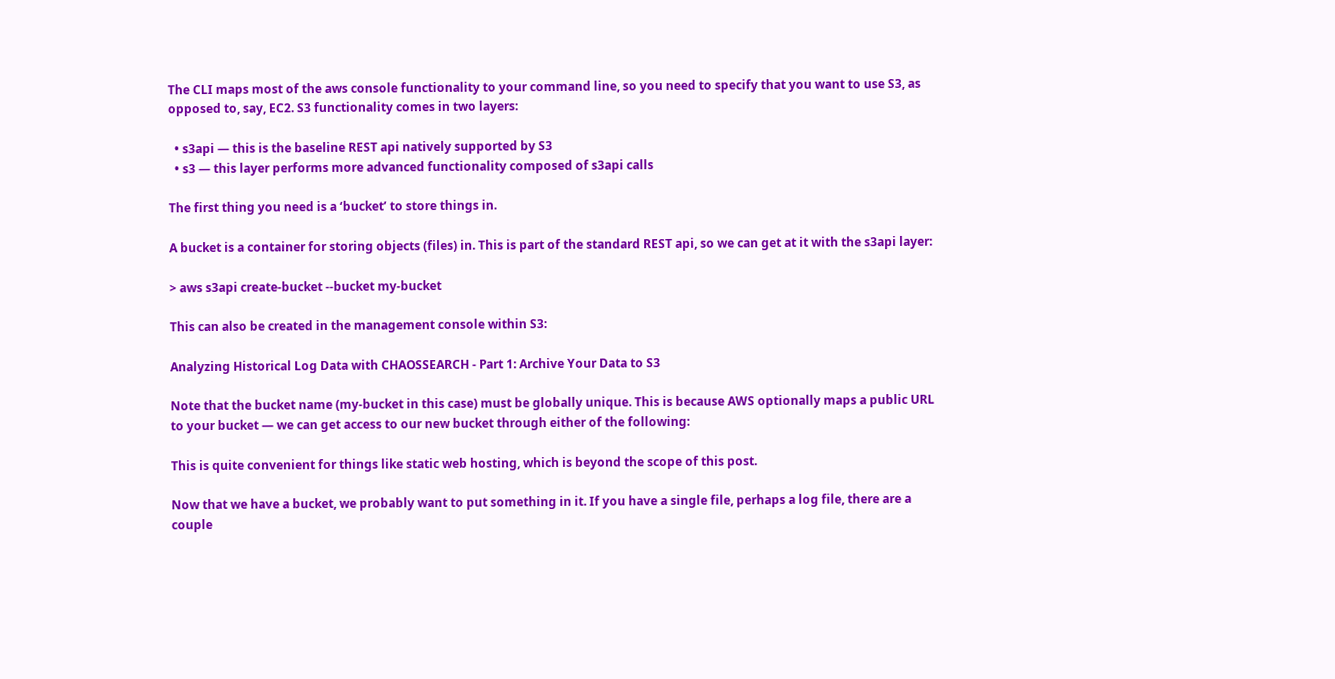The CLI maps most of the aws console functionality to your command line, so you need to specify that you want to use S3, as opposed to, say, EC2. S3 functionality comes in two layers:

  • s3api — this is the baseline REST api natively supported by S3
  • s3 — this layer performs more advanced functionality composed of s3api calls

The first thing you need is a ‘bucket’ to store things in.

A bucket is a container for storing objects (files) in. This is part of the standard REST api, so we can get at it with the s3api layer:

> aws s3api create-bucket --bucket my-bucket

This can also be created in the management console within S3:

Analyzing Historical Log Data with CHAOSSEARCH - Part 1: Archive Your Data to S3

Note that the bucket name (my-bucket in this case) must be globally unique. This is because AWS optionally maps a public URL to your bucket — we can get access to our new bucket through either of the following:

This is quite convenient for things like static web hosting, which is beyond the scope of this post.

Now that we have a bucket, we probably want to put something in it. If you have a single file, perhaps a log file, there are a couple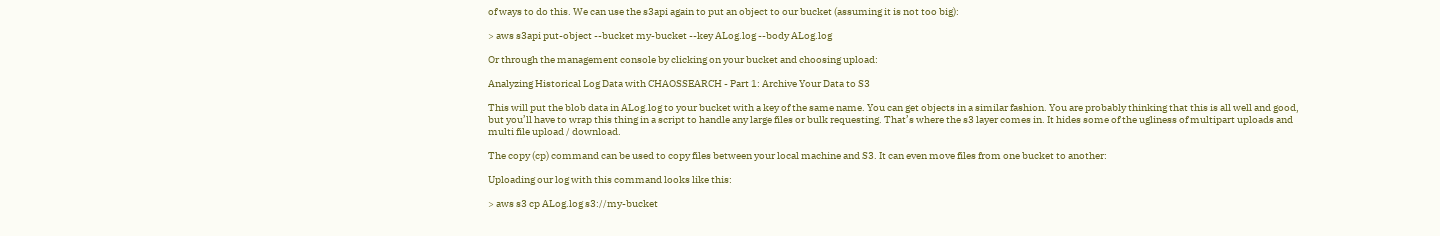of ways to do this. We can use the s3api again to put an object to our bucket (assuming it is not too big):

> aws s3api put-object --bucket my-bucket --key ALog.log --body ALog.log

Or through the management console by clicking on your bucket and choosing upload:

Analyzing Historical Log Data with CHAOSSEARCH - Part 1: Archive Your Data to S3

This will put the blob data in ALog.log to your bucket with a key of the same name. You can get objects in a similar fashion. You are probably thinking that this is all well and good, but you’ll have to wrap this thing in a script to handle any large files or bulk requesting. That’s where the s3 layer comes in. It hides some of the ugliness of multipart uploads and multi file upload / download.

The copy (cp) command can be used to copy files between your local machine and S3. It can even move files from one bucket to another:

Uploading our log with this command looks like this:

> aws s3 cp ALog.log s3://my-bucket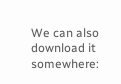We can also download it somewhere: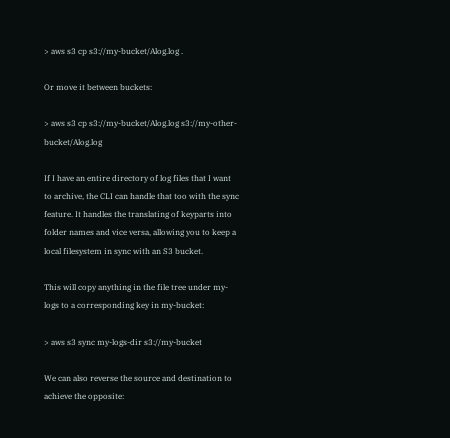> aws s3 cp s3://my-bucket/Alog.log .

Or move it between buckets:

> aws s3 cp s3://my-bucket/Alog.log s3://my-other-bucket/Alog.log

If I have an entire directory of log files that I want to archive, the CLI can handle that too with the sync feature. It handles the translating of keyparts into folder names and vice versa, allowing you to keep a local filesystem in sync with an S3 bucket.

This will copy anything in the file tree under my-logs to a corresponding key in my-bucket:

> aws s3 sync my-logs-dir s3://my-bucket

We can also reverse the source and destination to achieve the opposite: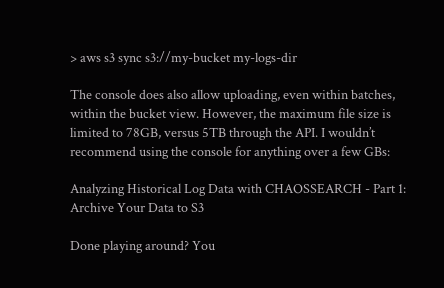> aws s3 sync s3://my-bucket my-logs-dir

The console does also allow uploading, even within batches, within the bucket view. However, the maximum file size is limited to 78GB, versus 5TB through the API. I wouldn’t recommend using the console for anything over a few GBs:

Analyzing Historical Log Data with CHAOSSEARCH - Part 1: Archive Your Data to S3

Done playing around? You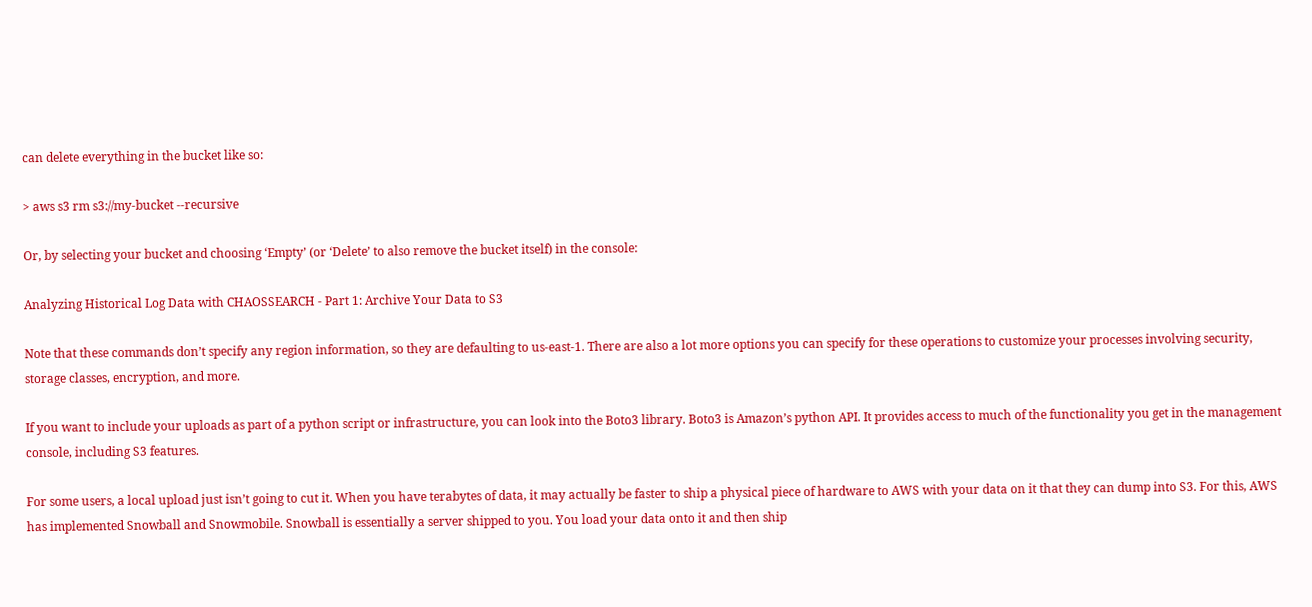can delete everything in the bucket like so:

> aws s3 rm s3://my-bucket --recursive

Or, by selecting your bucket and choosing ‘Empty’ (or ‘Delete’ to also remove the bucket itself) in the console:

Analyzing Historical Log Data with CHAOSSEARCH - Part 1: Archive Your Data to S3

Note that these commands don’t specify any region information, so they are defaulting to us-east-1. There are also a lot more options you can specify for these operations to customize your processes involving security, storage classes, encryption, and more.

If you want to include your uploads as part of a python script or infrastructure, you can look into the Boto3 library. Boto3 is Amazon’s python API. It provides access to much of the functionality you get in the management console, including S3 features.

For some users, a local upload just isn’t going to cut it. When you have terabytes of data, it may actually be faster to ship a physical piece of hardware to AWS with your data on it that they can dump into S3. For this, AWS has implemented Snowball and Snowmobile. Snowball is essentially a server shipped to you. You load your data onto it and then ship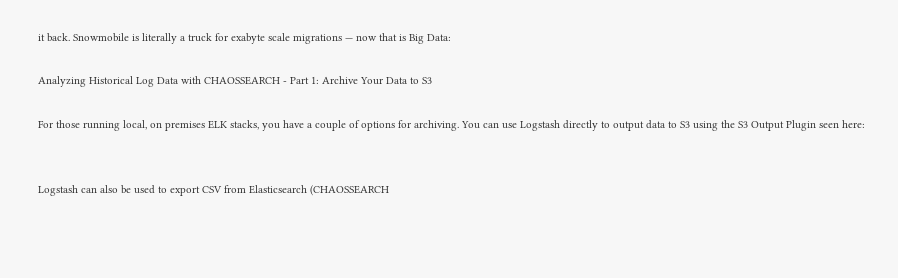it back. Snowmobile is literally a truck for exabyte scale migrations — now that is Big Data:

Analyzing Historical Log Data with CHAOSSEARCH - Part 1: Archive Your Data to S3

For those running local, on premises ELK stacks, you have a couple of options for archiving. You can use Logstash directly to output data to S3 using the S3 Output Plugin seen here:


Logstash can also be used to export CSV from Elasticsearch (CHAOSSEARCH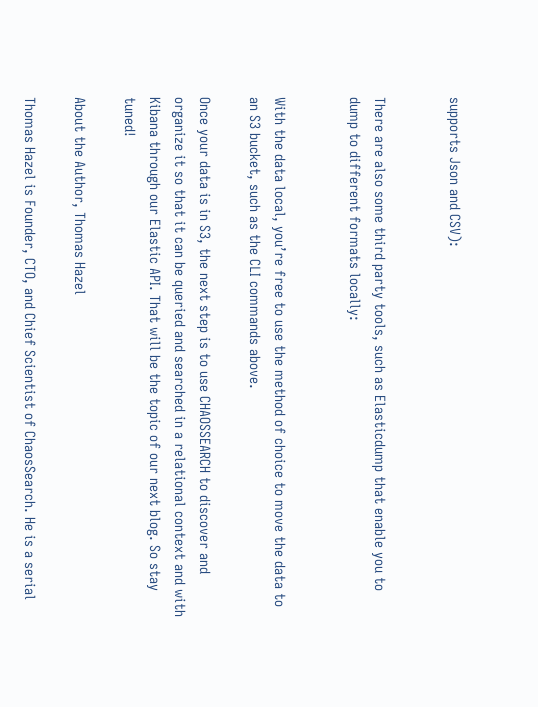supports Json and CSV):


There are also some third party tools, such as Elasticdump that enable you to dump to different formats locally:


With the data local, you’re free to use the method of choice to move the data to an S3 bucket, such as the CLI commands above.

Once your data is in S3, the next step is to use CHAOSSEARCH to discover and organize it so that it can be queried and searched in a relational context and with Kibana through our Elastic API. That will be the topic of our next blog. So stay tuned!

About the Author, Thomas Hazel

Thomas Hazel is Founder, CTO, and Chief Scientist of ChaosSearch. He is a serial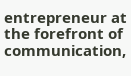entrepreneur at the forefront of communication,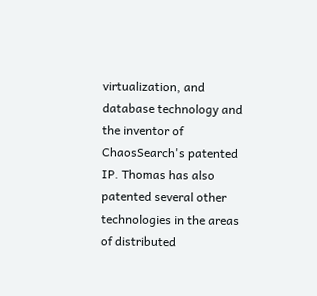virtualization, and database technology and the inventor of ChaosSearch's patented IP. Thomas has also patented several other technologies in the areas of distributed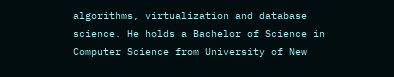algorithms, virtualization and database science. He holds a Bachelor of Science in Computer Science from University of New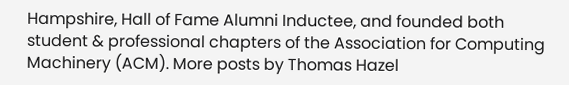Hampshire, Hall of Fame Alumni Inductee, and founded both student & professional chapters of the Association for Computing Machinery (ACM). More posts by Thomas Hazel